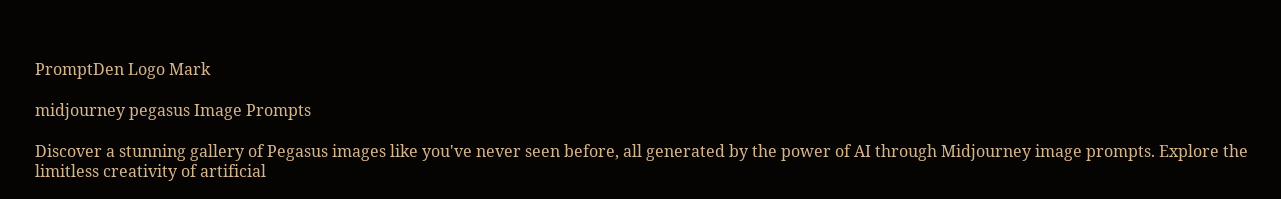PromptDen Logo Mark

midjourney pegasus Image Prompts

Discover a stunning gallery of Pegasus images like you've never seen before, all generated by the power of AI through Midjourney image prompts. Explore the limitless creativity of artificial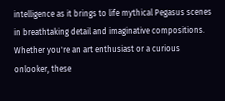intelligence as it brings to life mythical Pegasus scenes in breathtaking detail and imaginative compositions. Whether you're an art enthusiast or a curious onlooker, these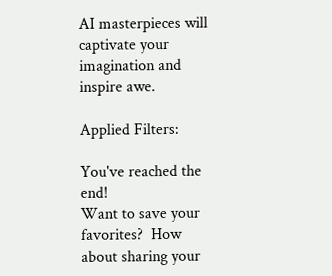AI masterpieces will captivate your imagination and inspire awe.

Applied Filters:

You've reached the end!
Want to save your favorites?  How about sharing your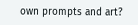own prompts and art?